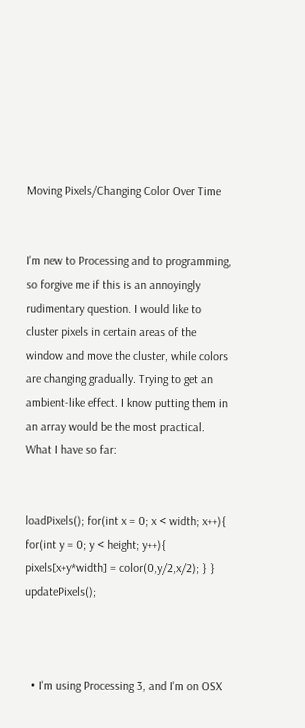Moving Pixels/Changing Color Over Time


I'm new to Processing and to programming, so forgive me if this is an annoyingly rudimentary question. I would like to cluster pixels in certain areas of the window and move the cluster, while colors are changing gradually. Trying to get an ambient-like effect. I know putting them in an array would be the most practical. What I have so far:


loadPixels(); for(int x = 0; x < width; x++){ for(int y = 0; y < height; y++){ pixels[x+y*width] = color(0,y/2,x/2); } } updatePixels();



  • I'm using Processing 3, and I'm on OSX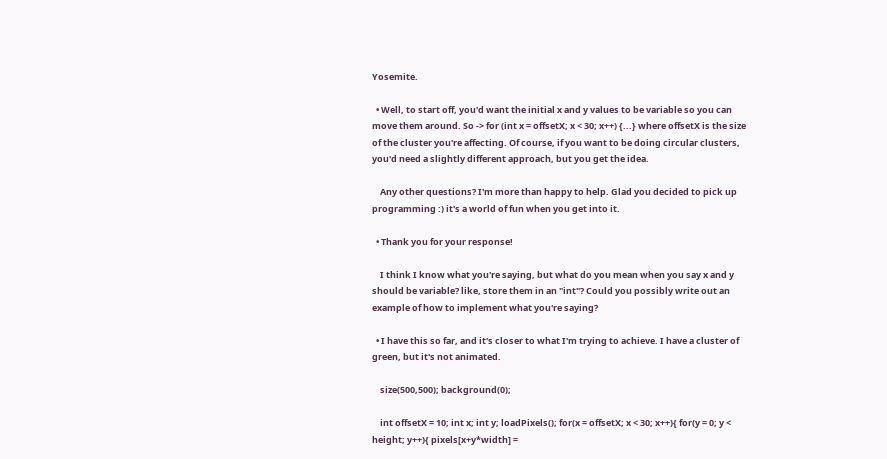Yosemite.

  • Well, to start off, you'd want the initial x and y values to be variable so you can move them around. So -> for (int x = offsetX; x < 30; x++) {...} where offsetX is the size of the cluster you're affecting. Of course, if you want to be doing circular clusters, you'd need a slightly different approach, but you get the idea.

    Any other questions? I'm more than happy to help. Glad you decided to pick up programming :) it's a world of fun when you get into it.

  • Thank you for your response!

    I think I know what you're saying, but what do you mean when you say x and y should be variable? like, store them in an "int"? Could you possibly write out an example of how to implement what you're saying?

  • I have this so far, and it's closer to what I'm trying to achieve. I have a cluster of green, but it's not animated.

    size(500,500); background(0);

    int offsetX = 10; int x; int y; loadPixels(); for(x = offsetX; x < 30; x++){ for(y = 0; y < height; y++){ pixels[x+y*width] =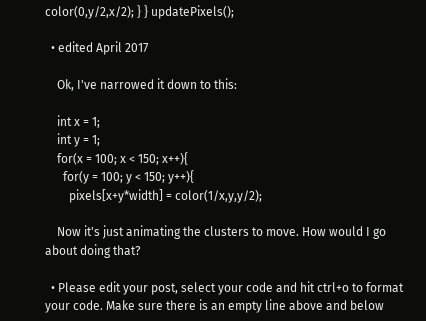color(0,y/2,x/2); } } updatePixels();

  • edited April 2017

    Ok, I've narrowed it down to this:

    int x = 1;
    int y = 1;
    for(x = 100; x < 150; x++){
      for(y = 100; y < 150; y++){
        pixels[x+y*width] = color(1/x,y,y/2);

    Now it's just animating the clusters to move. How would I go about doing that?

  • Please edit your post, select your code and hit ctrl+o to format your code. Make sure there is an empty line above and below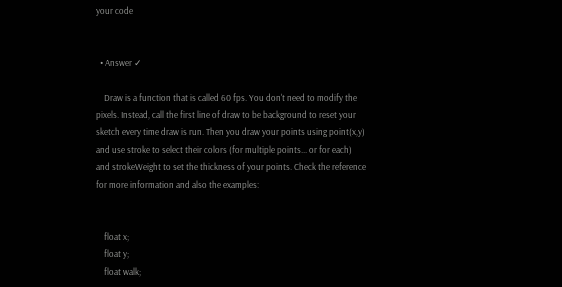your code


  • Answer ✓

    Draw is a function that is called 60 fps. You don't need to modify the pixels. Instead, call the first line of draw to be background to reset your sketch every time draw is run. Then you draw your points using point(x,y) and use stroke to select their colors (for multiple points... or for each) and strokeWeight to set the thickness of your points. Check the reference for more information and also the examples:


    float x;
    float y;
    float walk;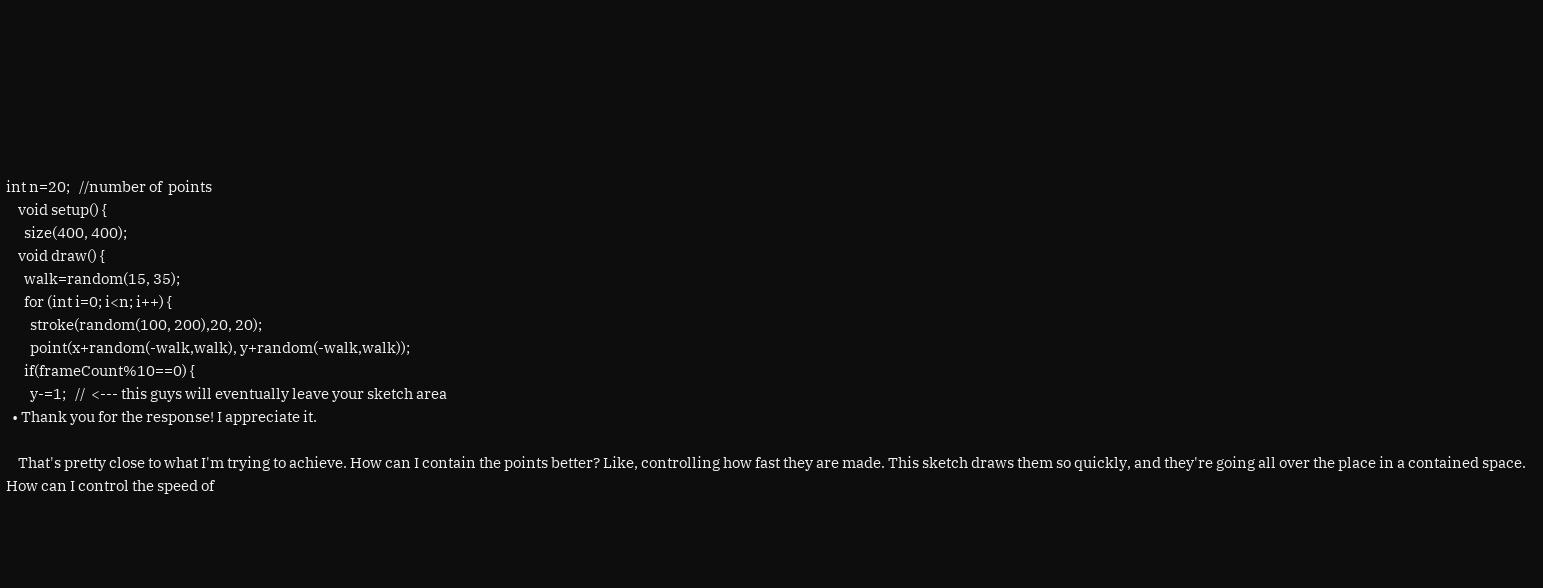int n=20;   //number of  points
    void setup() {
      size(400, 400);
    void draw() {
      walk=random(15, 35);
      for (int i=0; i<n; i++) {
        stroke(random(100, 200),20, 20);
        point(x+random(-walk,walk), y+random(-walk,walk));
      if(frameCount%10==0) {
        y-=1;   //  <--- this guys will eventually leave your sketch area
  • Thank you for the response! I appreciate it.

    That's pretty close to what I'm trying to achieve. How can I contain the points better? Like, controlling how fast they are made. This sketch draws them so quickly, and they're going all over the place in a contained space. How can I control the speed of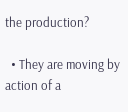the production?

  • They are moving by action of a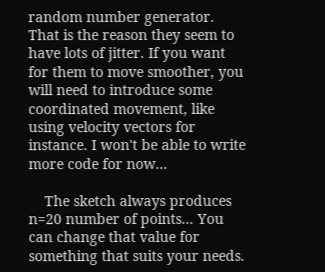random number generator. That is the reason they seem to have lots of jitter. If you want for them to move smoother, you will need to introduce some coordinated movement, like using velocity vectors for instance. I won't be able to write more code for now...

    The sketch always produces n=20 number of points... You can change that value for something that suits your needs.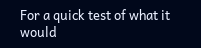For a quick test of what it would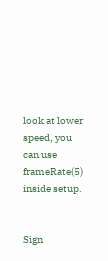look at lower speed, you can use frameRate(5) inside setup.


Sign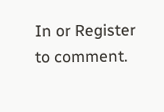In or Register to comment.